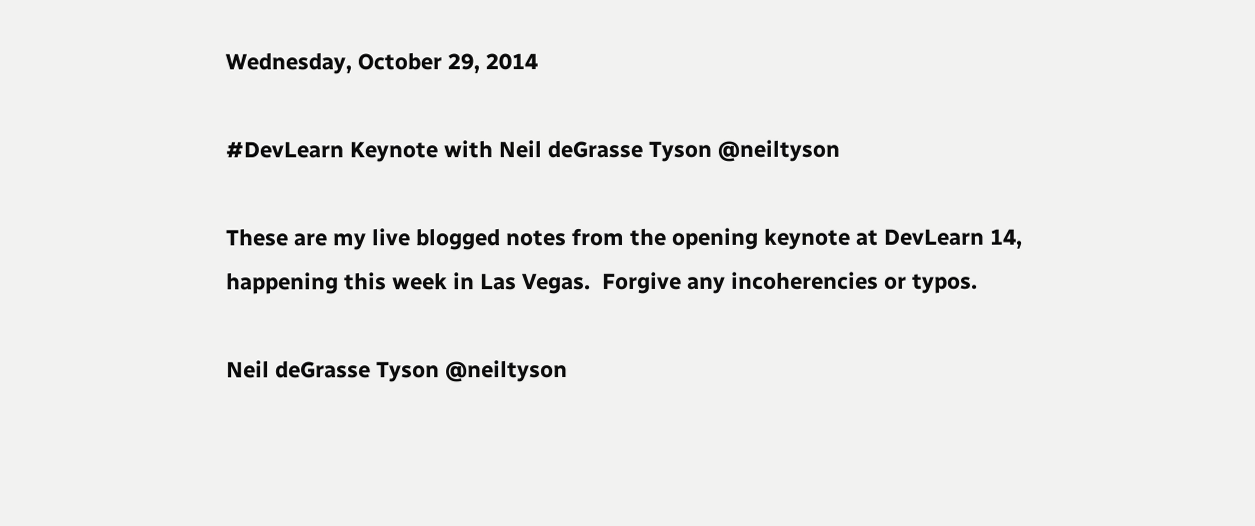Wednesday, October 29, 2014

#DevLearn Keynote with Neil deGrasse Tyson @neiltyson

These are my live blogged notes from the opening keynote at DevLearn 14, happening this week in Las Vegas.  Forgive any incoherencies or typos.

Neil deGrasse Tyson @neiltyson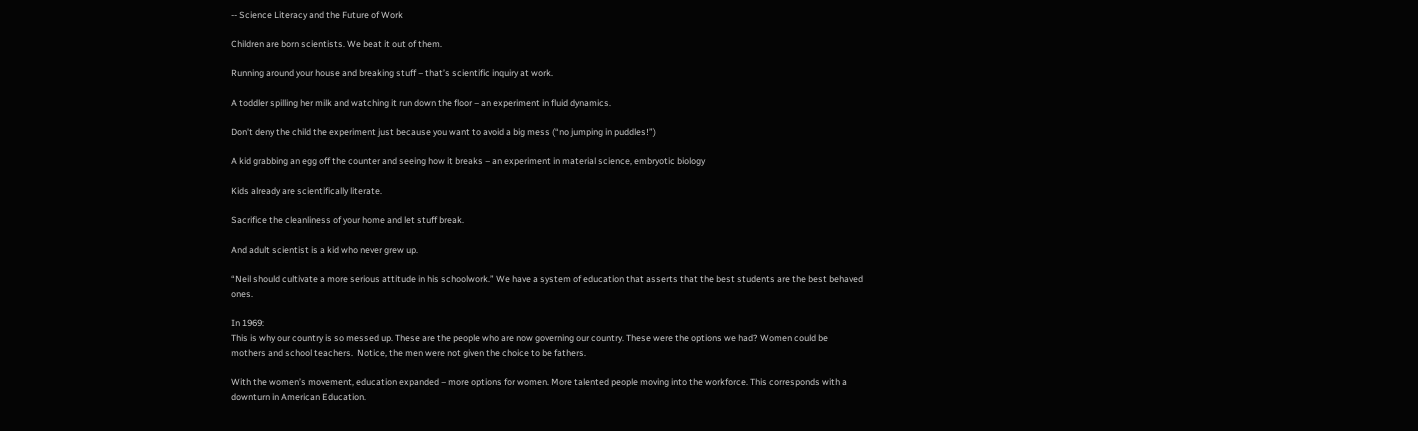-- Science Literacy and the Future of Work

Children are born scientists. We beat it out of them.

Running around your house and breaking stuff – that’s scientific inquiry at work.

A toddler spilling her milk and watching it run down the floor – an experiment in fluid dynamics.

Don't deny the child the experiment just because you want to avoid a big mess (“no jumping in puddles!”)

A kid grabbing an egg off the counter and seeing how it breaks – an experiment in material science, embryotic biology

Kids already are scientifically literate.

Sacrifice the cleanliness of your home and let stuff break.

And adult scientist is a kid who never grew up.

“Neil should cultivate a more serious attitude in his schoolwork.” We have a system of education that asserts that the best students are the best behaved ones.

In 1969:
This is why our country is so messed up. These are the people who are now governing our country. These were the options we had? Women could be mothers and school teachers.  Notice, the men were not given the choice to be fathers.

With the women’s movement, education expanded – more options for women. More talented people moving into the workforce. This corresponds with a downturn in American Education.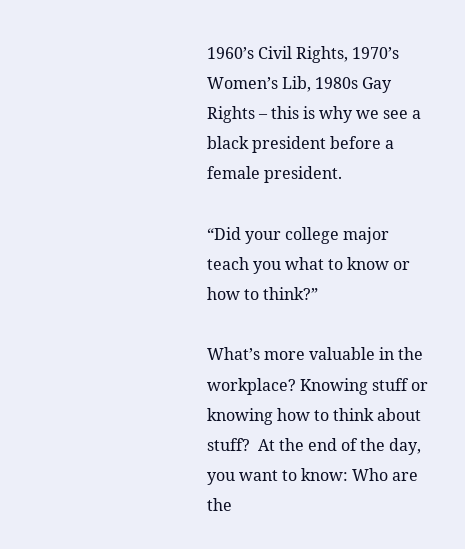1960’s Civil Rights, 1970’s Women’s Lib, 1980s Gay Rights – this is why we see a black president before a female president.

“Did your college major teach you what to know or how to think?”

What’s more valuable in the workplace? Knowing stuff or knowing how to think about stuff?  At the end of the day, you want to know: Who are the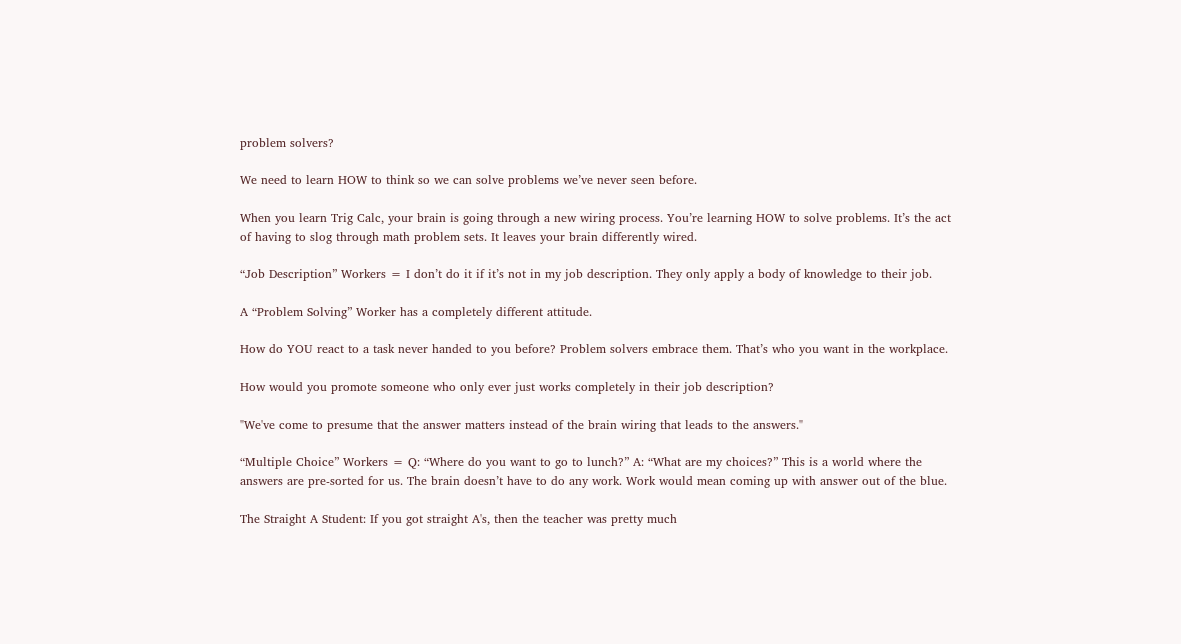problem solvers?

We need to learn HOW to think so we can solve problems we’ve never seen before.

When you learn Trig Calc, your brain is going through a new wiring process. You’re learning HOW to solve problems. It’s the act of having to slog through math problem sets. It leaves your brain differently wired.

“Job Description” Workers = I don’t do it if it’s not in my job description. They only apply a body of knowledge to their job.

A “Problem Solving” Worker has a completely different attitude.

How do YOU react to a task never handed to you before? Problem solvers embrace them. That’s who you want in the workplace.

How would you promote someone who only ever just works completely in their job description?

"We've come to presume that the answer matters instead of the brain wiring that leads to the answers."

“Multiple Choice” Workers = Q: “Where do you want to go to lunch?” A: “What are my choices?” This is a world where the answers are pre-sorted for us. The brain doesn’t have to do any work. Work would mean coming up with answer out of the blue.

The Straight A Student: If you got straight A's, then the teacher was pretty much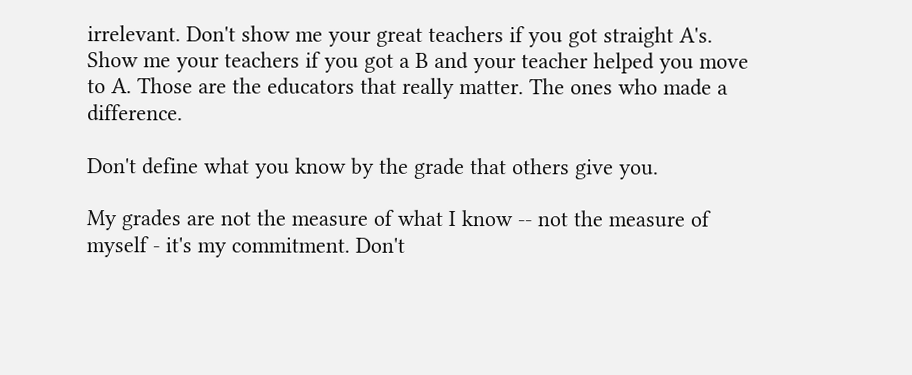irrelevant. Don't show me your great teachers if you got straight A's. Show me your teachers if you got a B and your teacher helped you move to A. Those are the educators that really matter. The ones who made a difference.

Don't define what you know by the grade that others give you.

My grades are not the measure of what I know -- not the measure of myself - it's my commitment. Don't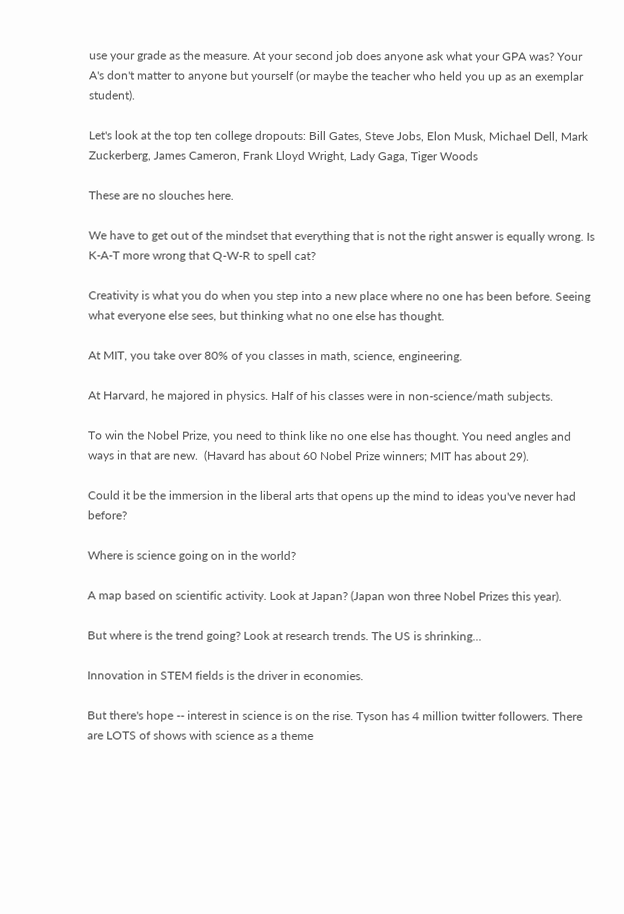use your grade as the measure. At your second job does anyone ask what your GPA was? Your A's don't matter to anyone but yourself (or maybe the teacher who held you up as an exemplar student).

Let's look at the top ten college dropouts: Bill Gates, Steve Jobs, Elon Musk, Michael Dell, Mark Zuckerberg, James Cameron, Frank Lloyd Wright, Lady Gaga, Tiger Woods

These are no slouches here.

We have to get out of the mindset that everything that is not the right answer is equally wrong. Is K-A-T more wrong that Q-W-R to spell cat?

Creativity is what you do when you step into a new place where no one has been before. Seeing what everyone else sees, but thinking what no one else has thought.

At MIT, you take over 80% of you classes in math, science, engineering.

At Harvard, he majored in physics. Half of his classes were in non-science/math subjects.

To win the Nobel Prize, you need to think like no one else has thought. You need angles and ways in that are new.  (Havard has about 60 Nobel Prize winners; MIT has about 29).

Could it be the immersion in the liberal arts that opens up the mind to ideas you've never had before?

Where is science going on in the world?

A map based on scientific activity. Look at Japan? (Japan won three Nobel Prizes this year).

But where is the trend going? Look at research trends. The US is shrinking...

Innovation in STEM fields is the driver in economies.

But there's hope -- interest in science is on the rise. Tyson has 4 million twitter followers. There are LOTS of shows with science as a theme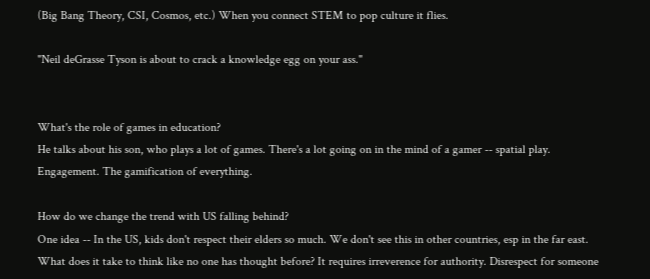(Big Bang Theory, CSI, Cosmos, etc.) When you connect STEM to pop culture it flies.

"Neil deGrasse Tyson is about to crack a knowledge egg on your ass."


What's the role of games in education?
He talks about his son, who plays a lot of games. There's a lot going on in the mind of a gamer -- spatial play. Engagement. The gamification of everything.

How do we change the trend with US falling behind?
One idea -- In the US, kids don't respect their elders so much. We don't see this in other countries, esp in the far east. What does it take to think like no one has thought before? It requires irreverence for authority. Disrespect for someone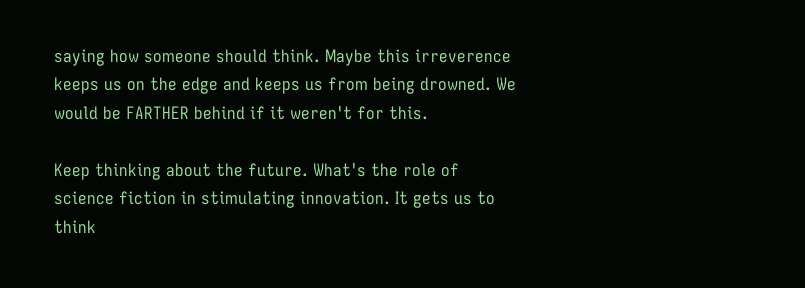saying how someone should think. Maybe this irreverence keeps us on the edge and keeps us from being drowned. We would be FARTHER behind if it weren't for this.

Keep thinking about the future. What's the role of science fiction in stimulating innovation. It gets us to think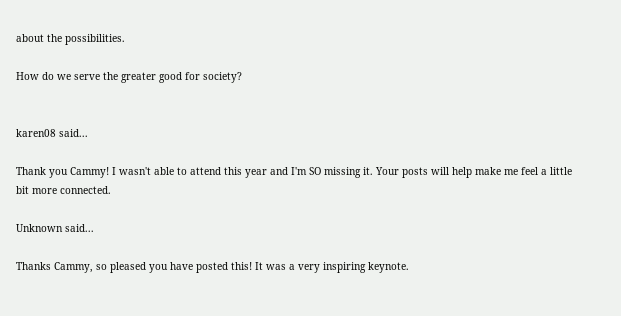about the possibilities.

How do we serve the greater good for society?


karen08 said...

Thank you Cammy! I wasn't able to attend this year and I'm SO missing it. Your posts will help make me feel a little bit more connected.

Unknown said...

Thanks Cammy, so pleased you have posted this! It was a very inspiring keynote.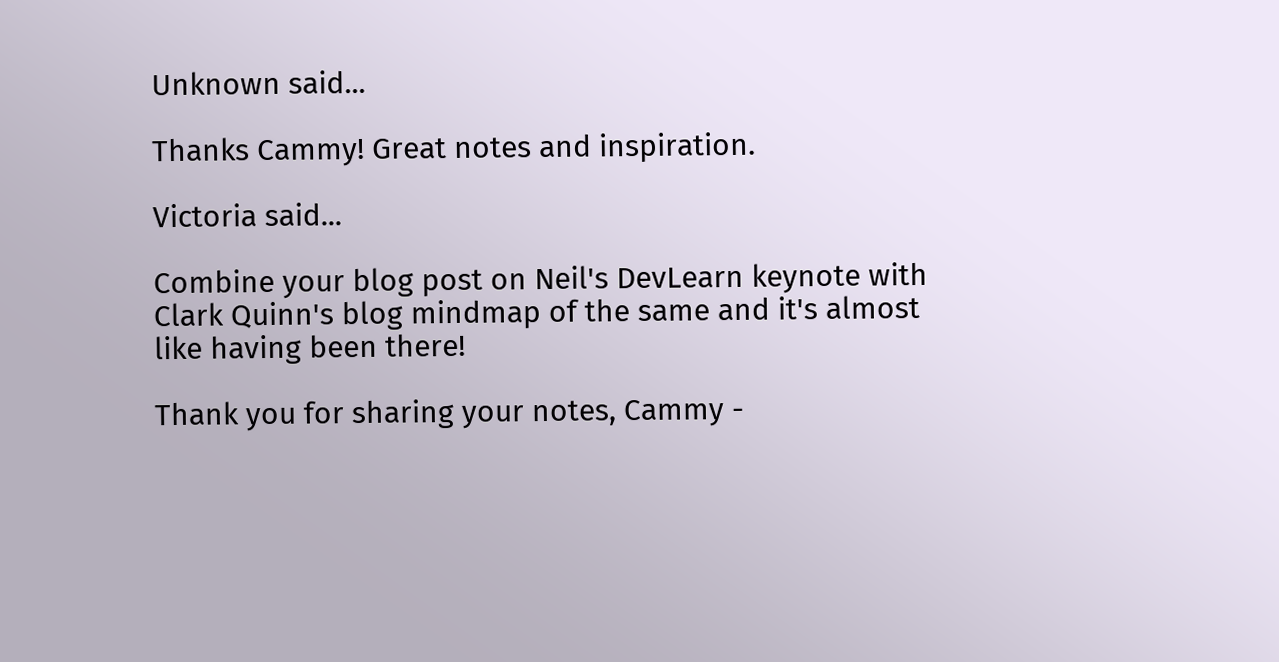Unknown said...

Thanks Cammy! Great notes and inspiration.

Victoria said...

Combine your blog post on Neil's DevLearn keynote with Clark Quinn's blog mindmap of the same and it's almost like having been there!

Thank you for sharing your notes, Cammy -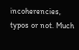incoherencies, typos or not. Much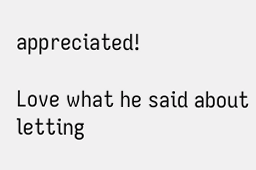appreciated!

Love what he said about letting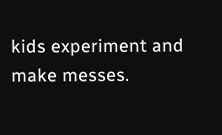kids experiment and make messes.